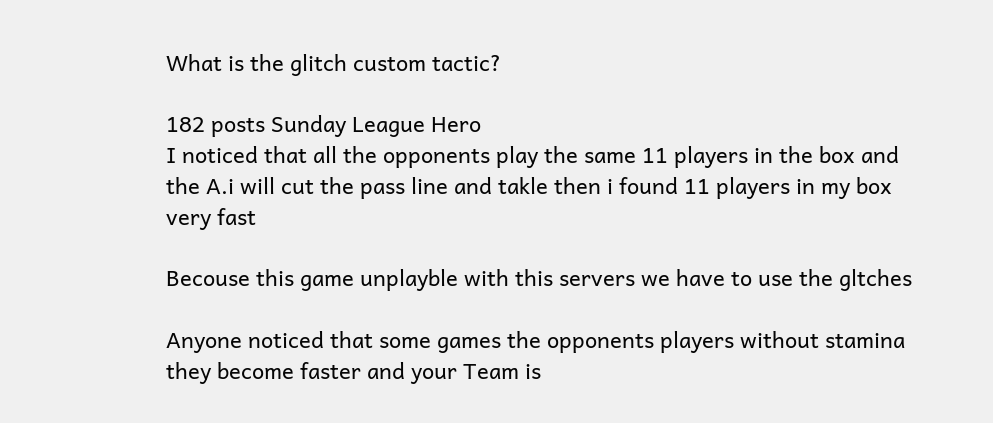What is the glitch custom tactic?

182 posts Sunday League Hero
I noticed that all the opponents play the same 11 players in the box and the A.i will cut the pass line and takle then i found 11 players in my box very fast

Becouse this game unplayble with this servers we have to use the gltches

Anyone noticed that some games the opponents players without stamina they become faster and your Team is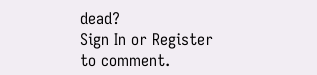dead?
Sign In or Register to comment.